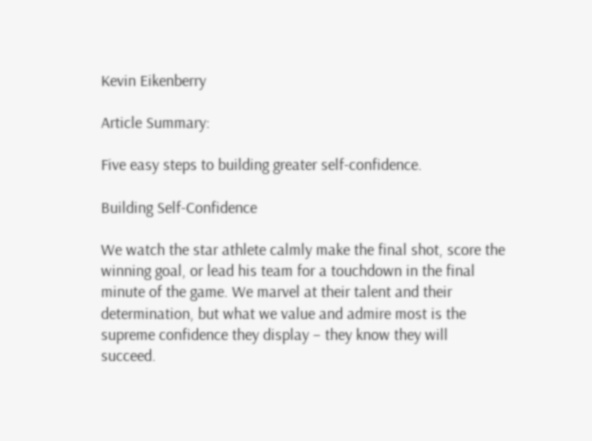Kevin Eikenberry

Article Summary:

Five easy steps to building greater self-confidence.

Building Self-Confidence

We watch the star athlete calmly make the final shot, score the winning goal, or lead his team for a touchdown in the final minute of the game. We marvel at their talent and their determination, but what we value and admire most is the supreme confidence they display – they know they will succeed.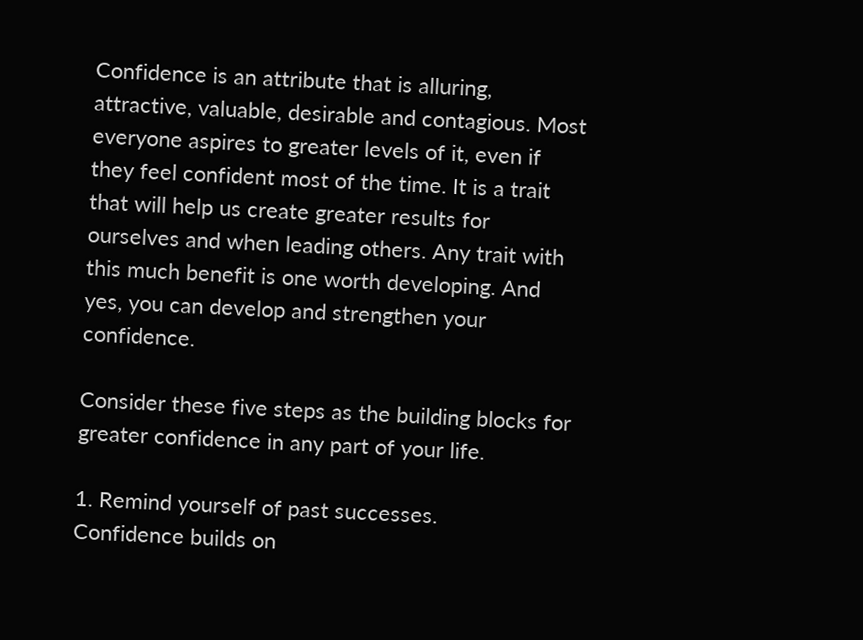Confidence is an attribute that is alluring, attractive, valuable, desirable and contagious. Most everyone aspires to greater levels of it, even if they feel confident most of the time. It is a trait that will help us create greater results for ourselves and when leading others. Any trait with this much benefit is one worth developing. And yes, you can develop and strengthen your confidence.

Consider these five steps as the building blocks for greater confidence in any part of your life.

1. Remind yourself of past successes.
Confidence builds on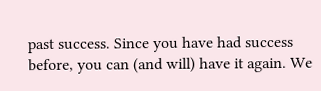past success. Since you have had success before, you can (and will) have it again. We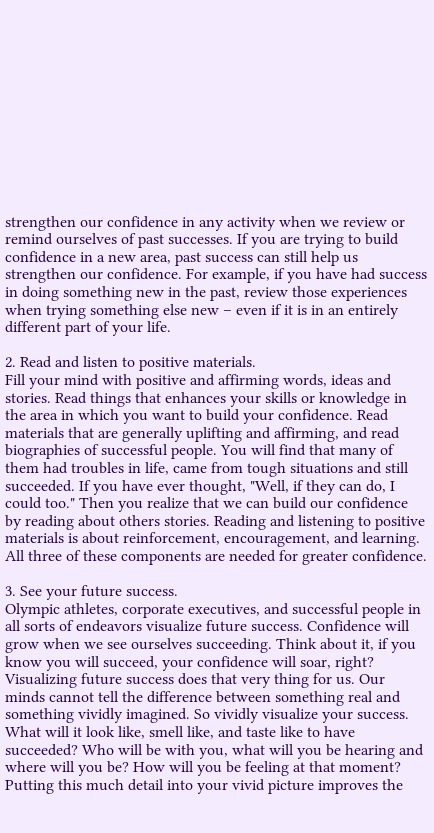strengthen our confidence in any activity when we review or remind ourselves of past successes. If you are trying to build confidence in a new area, past success can still help us strengthen our confidence. For example, if you have had success in doing something new in the past, review those experiences when trying something else new – even if it is in an entirely different part of your life.

2. Read and listen to positive materials.
Fill your mind with positive and affirming words, ideas and stories. Read things that enhances your skills or knowledge in the area in which you want to build your confidence. Read materials that are generally uplifting and affirming, and read biographies of successful people. You will find that many of them had troubles in life, came from tough situations and still succeeded. If you have ever thought, "Well, if they can do, I could too." Then you realize that we can build our confidence by reading about others stories. Reading and listening to positive materials is about reinforcement, encouragement, and learning. All three of these components are needed for greater confidence.

3. See your future success.
Olympic athletes, corporate executives, and successful people in all sorts of endeavors visualize future success. Confidence will grow when we see ourselves succeeding. Think about it, if you know you will succeed, your confidence will soar, right? Visualizing future success does that very thing for us. Our minds cannot tell the difference between something real and something vividly imagined. So vividly visualize your success. What will it look like, smell like, and taste like to have succeeded? Who will be with you, what will you be hearing and where will you be? How will you be feeling at that moment? Putting this much detail into your vivid picture improves the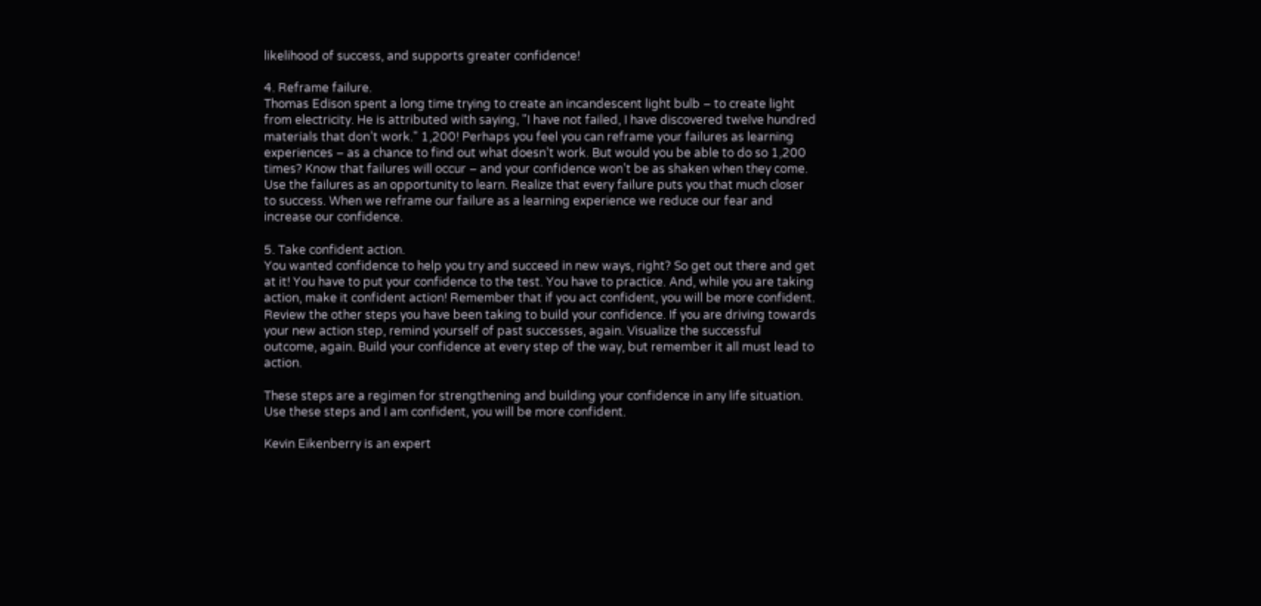likelihood of success, and supports greater confidence!

4. Reframe failure.
Thomas Edison spent a long time trying to create an incandescent light bulb – to create light from electricity. He is attributed with saying, "I have not failed, I have discovered twelve hundred materials that don’t work." 1,200! Perhaps you feel you can reframe your failures as learning experiences – as a chance to find out what doesn’t work. But would you be able to do so 1,200 times? Know that failures will occur – and your confidence won’t be as shaken when they come. Use the failures as an opportunity to learn. Realize that every failure puts you that much closer to success. When we reframe our failure as a learning experience we reduce our fear and increase our confidence.

5. Take confident action.
You wanted confidence to help you try and succeed in new ways, right? So get out there and get at it! You have to put your confidence to the test. You have to practice. And, while you are taking action, make it confident action! Remember that if you act confident, you will be more confident. Review the other steps you have been taking to build your confidence. If you are driving towards your new action step, remind yourself of past successes, again. Visualize the successful outcome, again. Build your confidence at every step of the way, but remember it all must lead to action.

These steps are a regimen for strengthening and building your confidence in any life situation. Use these steps and I am confident, you will be more confident.

Kevin Eikenberry is an expert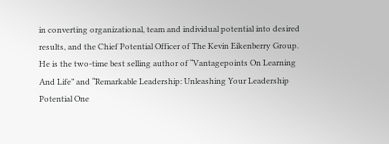in converting organizational, team and individual potential into desired results, and the Chief Potential Officer of The Kevin Eikenberry Group. He is the two-time best selling author of “Vantagepoints On Learning And Life” and “Remarkable Leadership: Unleashing Your Leadership Potential One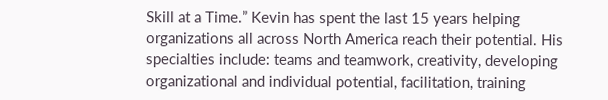Skill at a Time.” Kevin has spent the last 15 years helping organizations all across North America reach their potential. His specialties include: teams and teamwork, creativity, developing organizational and individual potential, facilitation, training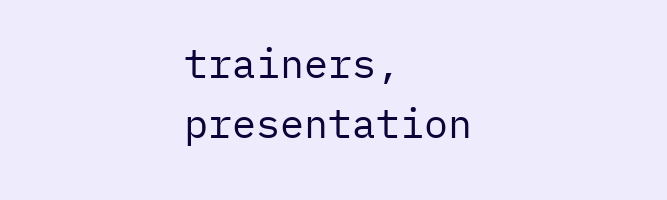trainers, presentation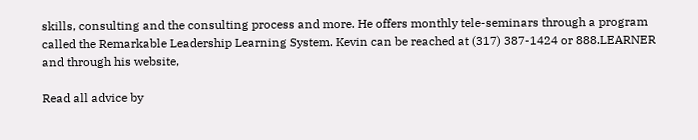skills, consulting and the consulting process and more. He offers monthly tele-seminars through a program called the Remarkable Leadership Learning System. Kevin can be reached at (317) 387-1424 or 888.LEARNER and through his website,

Read all advice by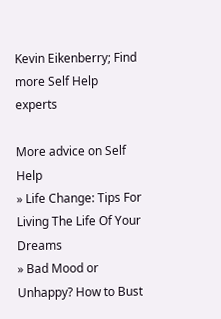Kevin Eikenberry; Find more Self Help experts

More advice on Self Help
» Life Change: Tips For Living The Life Of Your Dreams
» Bad Mood or Unhappy? How to Bust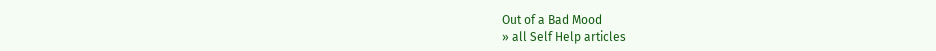Out of a Bad Mood
» all Self Help articles